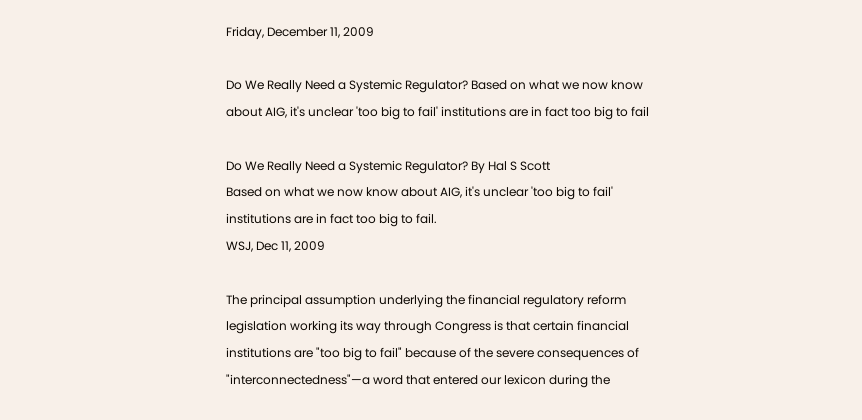Friday, December 11, 2009

Do We Really Need a Systemic Regulator? Based on what we now know about AIG, it's unclear 'too big to fail' institutions are in fact too big to fail

Do We Really Need a Systemic Regulator? By Hal S Scott
Based on what we now know about AIG, it's unclear 'too big to fail' institutions are in fact too big to fail.
WSJ, Dec 11, 2009

The principal assumption underlying the financial regulatory reform legislation working its way through Congress is that certain financial institutions are "too big to fail" because of the severe consequences of "interconnectedness"—a word that entered our lexicon during the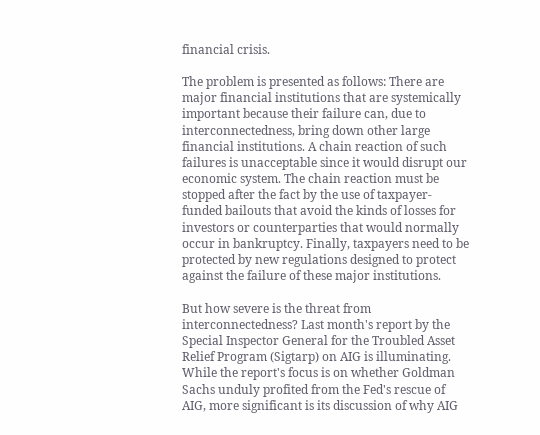financial crisis.

The problem is presented as follows: There are major financial institutions that are systemically important because their failure can, due to interconnectedness, bring down other large financial institutions. A chain reaction of such failures is unacceptable since it would disrupt our economic system. The chain reaction must be stopped after the fact by the use of taxpayer-funded bailouts that avoid the kinds of losses for investors or counterparties that would normally occur in bankruptcy. Finally, taxpayers need to be protected by new regulations designed to protect against the failure of these major institutions.

But how severe is the threat from interconnectedness? Last month's report by the Special Inspector General for the Troubled Asset Relief Program (Sigtarp) on AIG is illuminating. While the report's focus is on whether Goldman Sachs unduly profited from the Fed's rescue of AIG, more significant is its discussion of why AIG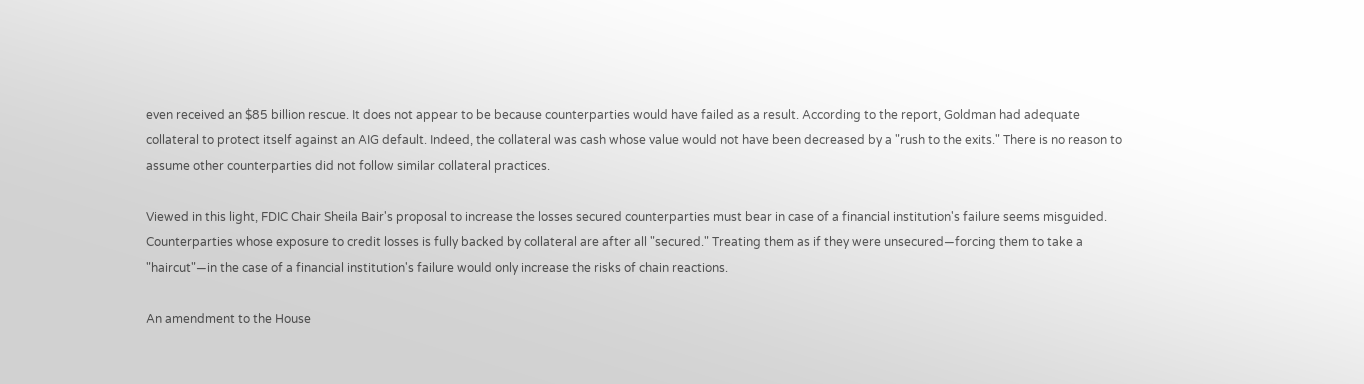even received an $85 billion rescue. It does not appear to be because counterparties would have failed as a result. According to the report, Goldman had adequate collateral to protect itself against an AIG default. Indeed, the collateral was cash whose value would not have been decreased by a "rush to the exits." There is no reason to assume other counterparties did not follow similar collateral practices.

Viewed in this light, FDIC Chair Sheila Bair's proposal to increase the losses secured counterparties must bear in case of a financial institution's failure seems misguided. Counterparties whose exposure to credit losses is fully backed by collateral are after all "secured." Treating them as if they were unsecured—forcing them to take a "haircut"—in the case of a financial institution's failure would only increase the risks of chain reactions.

An amendment to the House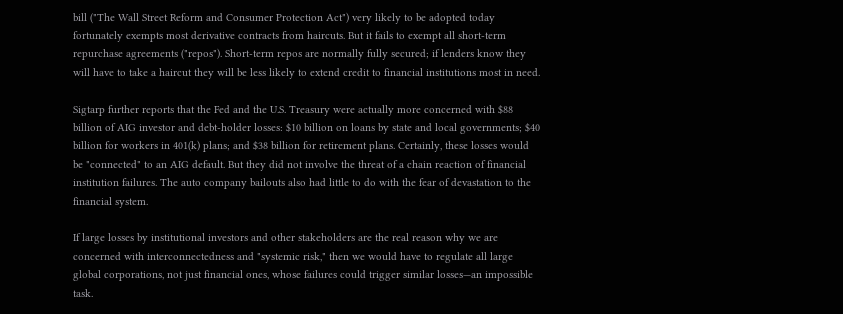bill ("The Wall Street Reform and Consumer Protection Act") very likely to be adopted today fortunately exempts most derivative contracts from haircuts. But it fails to exempt all short-term repurchase agreements ("repos"). Short-term repos are normally fully secured; if lenders know they will have to take a haircut they will be less likely to extend credit to financial institutions most in need.

Sigtarp further reports that the Fed and the U.S. Treasury were actually more concerned with $88 billion of AIG investor and debt-holder losses: $10 billion on loans by state and local governments; $40 billion for workers in 401(k) plans; and $38 billion for retirement plans. Certainly, these losses would be "connected" to an AIG default. But they did not involve the threat of a chain reaction of financial institution failures. The auto company bailouts also had little to do with the fear of devastation to the financial system.

If large losses by institutional investors and other stakeholders are the real reason why we are concerned with interconnectedness and "systemic risk," then we would have to regulate all large global corporations, not just financial ones, whose failures could trigger similar losses—an impossible task.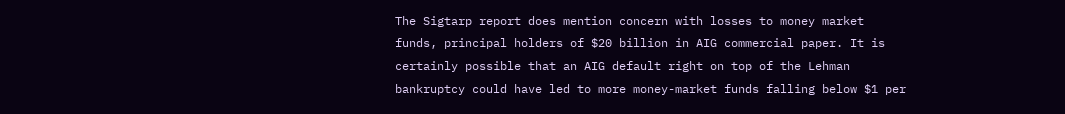The Sigtarp report does mention concern with losses to money market funds, principal holders of $20 billion in AIG commercial paper. It is certainly possible that an AIG default right on top of the Lehman bankruptcy could have led to more money-market funds falling below $1 per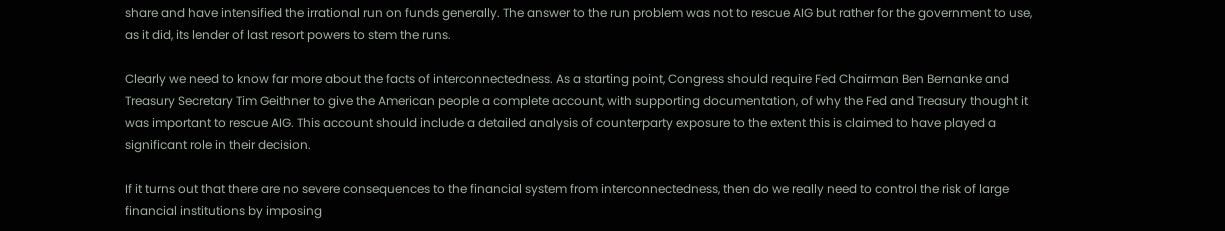share and have intensified the irrational run on funds generally. The answer to the run problem was not to rescue AIG but rather for the government to use, as it did, its lender of last resort powers to stem the runs.

Clearly we need to know far more about the facts of interconnectedness. As a starting point, Congress should require Fed Chairman Ben Bernanke and Treasury Secretary Tim Geithner to give the American people a complete account, with supporting documentation, of why the Fed and Treasury thought it was important to rescue AIG. This account should include a detailed analysis of counterparty exposure to the extent this is claimed to have played a significant role in their decision.

If it turns out that there are no severe consequences to the financial system from interconnectedness, then do we really need to control the risk of large financial institutions by imposing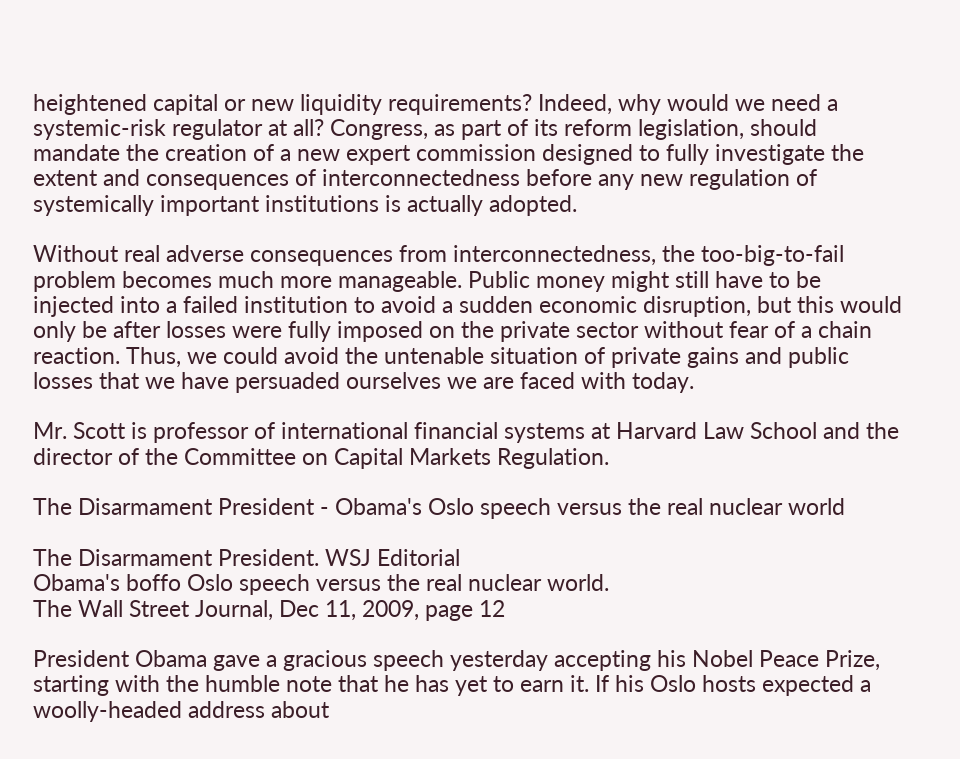heightened capital or new liquidity requirements? Indeed, why would we need a systemic-risk regulator at all? Congress, as part of its reform legislation, should mandate the creation of a new expert commission designed to fully investigate the extent and consequences of interconnectedness before any new regulation of systemically important institutions is actually adopted.

Without real adverse consequences from interconnectedness, the too-big-to-fail problem becomes much more manageable. Public money might still have to be injected into a failed institution to avoid a sudden economic disruption, but this would only be after losses were fully imposed on the private sector without fear of a chain reaction. Thus, we could avoid the untenable situation of private gains and public losses that we have persuaded ourselves we are faced with today.

Mr. Scott is professor of international financial systems at Harvard Law School and the director of the Committee on Capital Markets Regulation.

The Disarmament President - Obama's Oslo speech versus the real nuclear world

The Disarmament President. WSJ Editorial
Obama's boffo Oslo speech versus the real nuclear world.
The Wall Street Journal, Dec 11, 2009, page 12

President Obama gave a gracious speech yesterday accepting his Nobel Peace Prize, starting with the humble note that he has yet to earn it. If his Oslo hosts expected a woolly-headed address about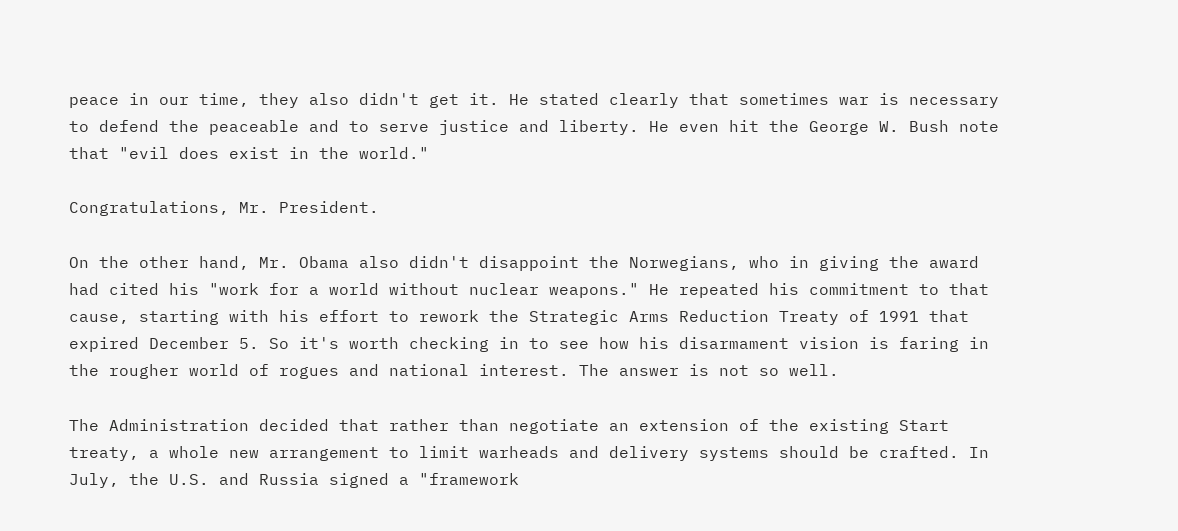peace in our time, they also didn't get it. He stated clearly that sometimes war is necessary to defend the peaceable and to serve justice and liberty. He even hit the George W. Bush note that "evil does exist in the world."

Congratulations, Mr. President.

On the other hand, Mr. Obama also didn't disappoint the Norwegians, who in giving the award had cited his "work for a world without nuclear weapons." He repeated his commitment to that cause, starting with his effort to rework the Strategic Arms Reduction Treaty of 1991 that expired December 5. So it's worth checking in to see how his disarmament vision is faring in the rougher world of rogues and national interest. The answer is not so well.

The Administration decided that rather than negotiate an extension of the existing Start treaty, a whole new arrangement to limit warheads and delivery systems should be crafted. In July, the U.S. and Russia signed a "framework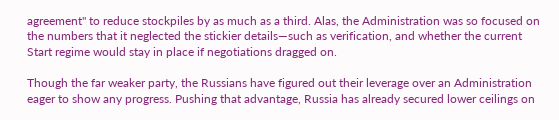agreement" to reduce stockpiles by as much as a third. Alas, the Administration was so focused on the numbers that it neglected the stickier details—such as verification, and whether the current Start regime would stay in place if negotiations dragged on.

Though the far weaker party, the Russians have figured out their leverage over an Administration eager to show any progress. Pushing that advantage, Russia has already secured lower ceilings on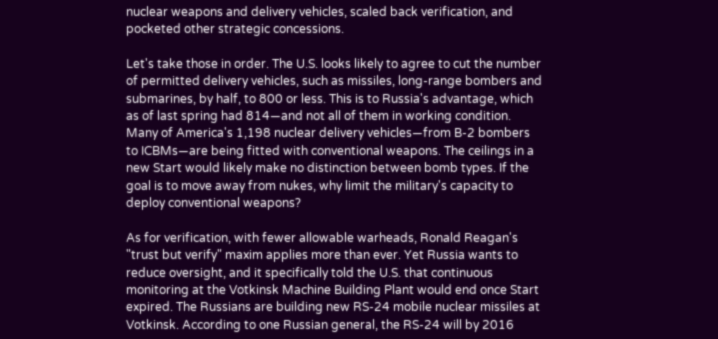nuclear weapons and delivery vehicles, scaled back verification, and pocketed other strategic concessions.

Let's take those in order. The U.S. looks likely to agree to cut the number of permitted delivery vehicles, such as missiles, long-range bombers and submarines, by half, to 800 or less. This is to Russia's advantage, which as of last spring had 814—and not all of them in working condition. Many of America's 1,198 nuclear delivery vehicles—from B-2 bombers to ICBMs—are being fitted with conventional weapons. The ceilings in a new Start would likely make no distinction between bomb types. If the goal is to move away from nukes, why limit the military's capacity to deploy conventional weapons?

As for verification, with fewer allowable warheads, Ronald Reagan's "trust but verify" maxim applies more than ever. Yet Russia wants to reduce oversight, and it specifically told the U.S. that continuous monitoring at the Votkinsk Machine Building Plant would end once Start expired. The Russians are building new RS-24 mobile nuclear missiles at Votkinsk. According to one Russian general, the RS-24 will by 2016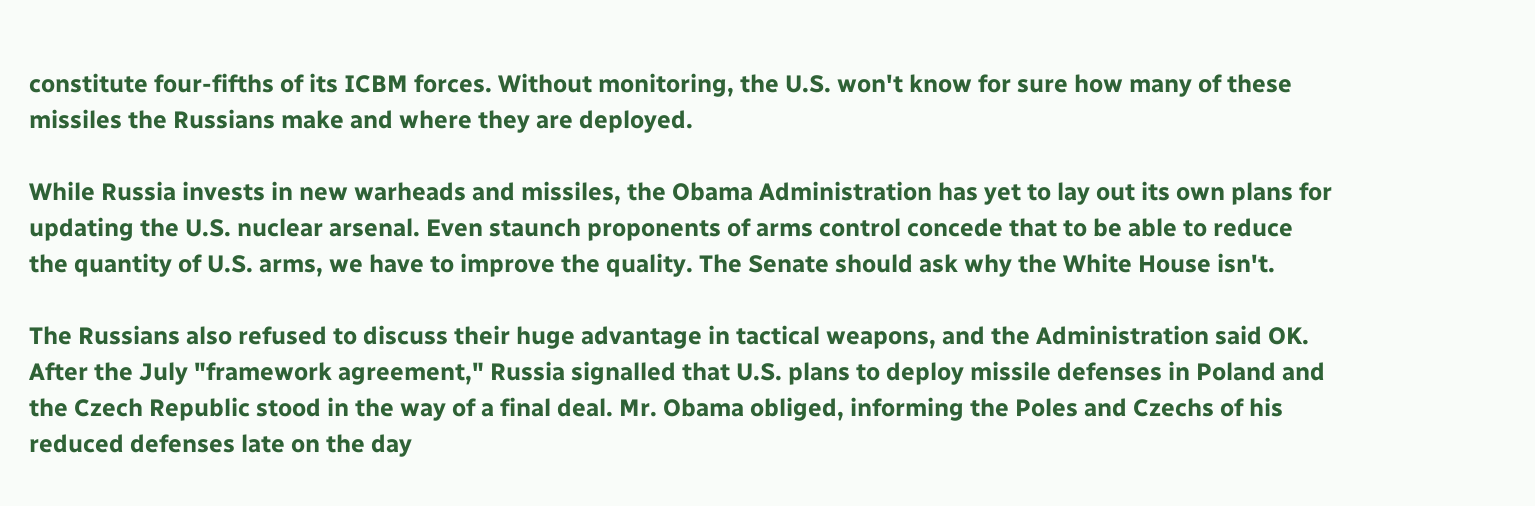constitute four-fifths of its ICBM forces. Without monitoring, the U.S. won't know for sure how many of these missiles the Russians make and where they are deployed.

While Russia invests in new warheads and missiles, the Obama Administration has yet to lay out its own plans for updating the U.S. nuclear arsenal. Even staunch proponents of arms control concede that to be able to reduce the quantity of U.S. arms, we have to improve the quality. The Senate should ask why the White House isn't.

The Russians also refused to discuss their huge advantage in tactical weapons, and the Administration said OK. After the July "framework agreement," Russia signalled that U.S. plans to deploy missile defenses in Poland and the Czech Republic stood in the way of a final deal. Mr. Obama obliged, informing the Poles and Czechs of his reduced defenses late on the day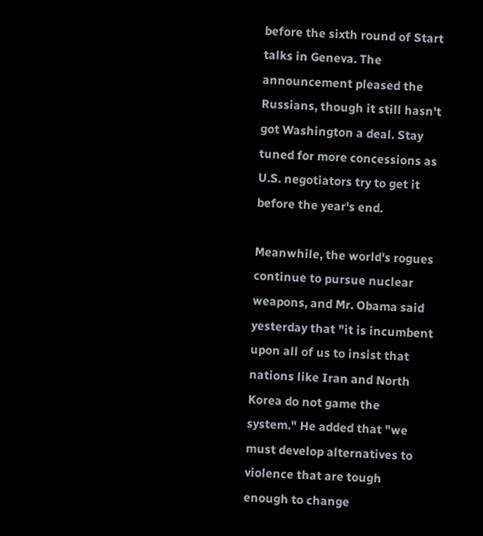before the sixth round of Start talks in Geneva. The announcement pleased the Russians, though it still hasn't got Washington a deal. Stay tuned for more concessions as U.S. negotiators try to get it before the year's end.

Meanwhile, the world's rogues continue to pursue nuclear weapons, and Mr. Obama said yesterday that "it is incumbent upon all of us to insist that nations like Iran and North Korea do not game the system." He added that "we must develop alternatives to violence that are tough enough to change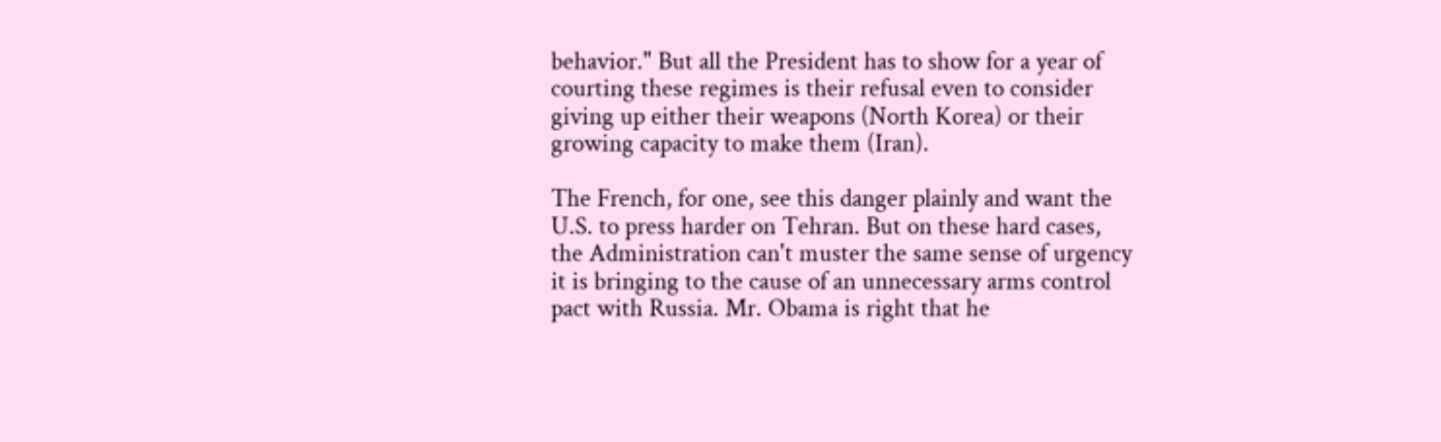behavior." But all the President has to show for a year of courting these regimes is their refusal even to consider giving up either their weapons (North Korea) or their growing capacity to make them (Iran).

The French, for one, see this danger plainly and want the U.S. to press harder on Tehran. But on these hard cases, the Administration can't muster the same sense of urgency it is bringing to the cause of an unnecessary arms control pact with Russia. Mr. Obama is right that he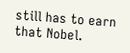still has to earn that Nobel.